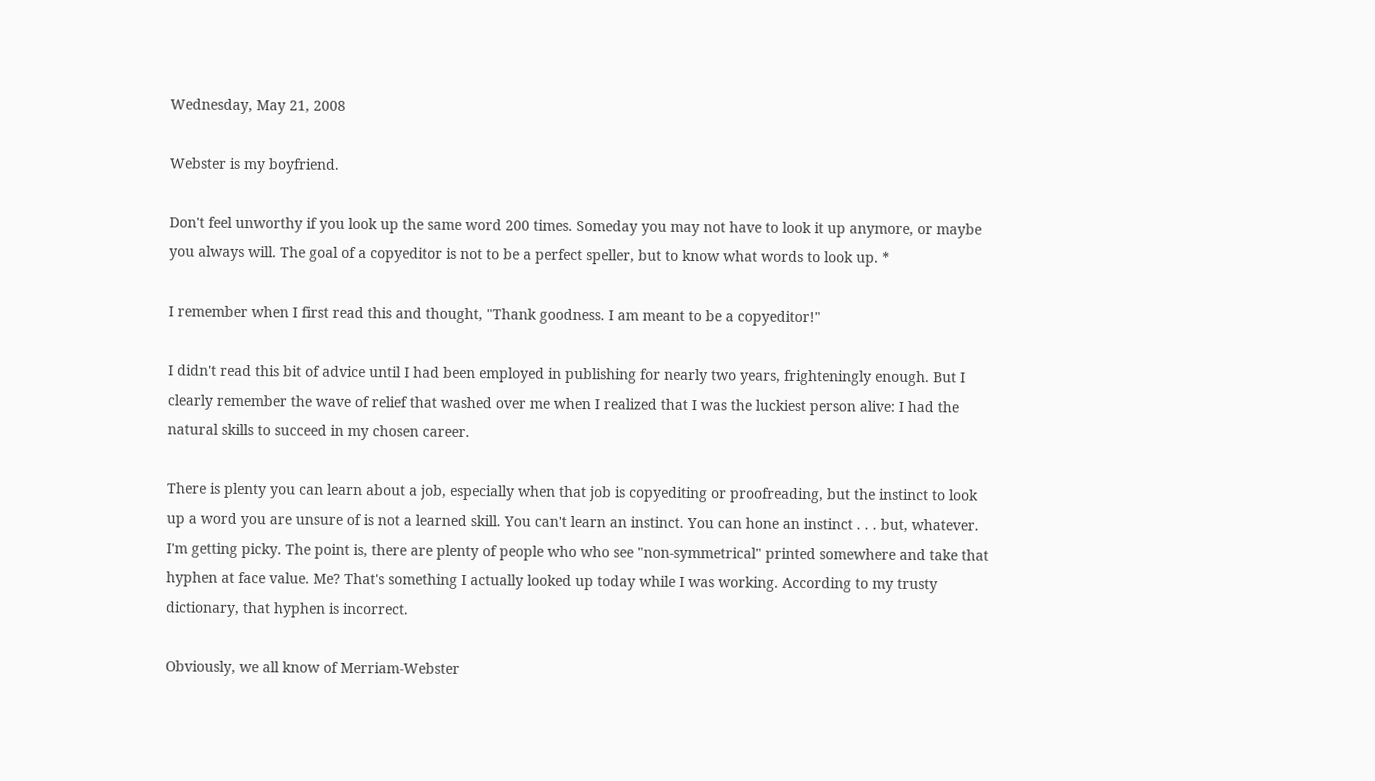Wednesday, May 21, 2008

Webster is my boyfriend.

Don't feel unworthy if you look up the same word 200 times. Someday you may not have to look it up anymore, or maybe you always will. The goal of a copyeditor is not to be a perfect speller, but to know what words to look up. *

I remember when I first read this and thought, "Thank goodness. I am meant to be a copyeditor!"

I didn't read this bit of advice until I had been employed in publishing for nearly two years, frighteningly enough. But I clearly remember the wave of relief that washed over me when I realized that I was the luckiest person alive: I had the natural skills to succeed in my chosen career.

There is plenty you can learn about a job, especially when that job is copyediting or proofreading, but the instinct to look up a word you are unsure of is not a learned skill. You can't learn an instinct. You can hone an instinct . . . but, whatever. I'm getting picky. The point is, there are plenty of people who who see "non-symmetrical" printed somewhere and take that hyphen at face value. Me? That's something I actually looked up today while I was working. According to my trusty dictionary, that hyphen is incorrect.

Obviously, we all know of Merriam-Webster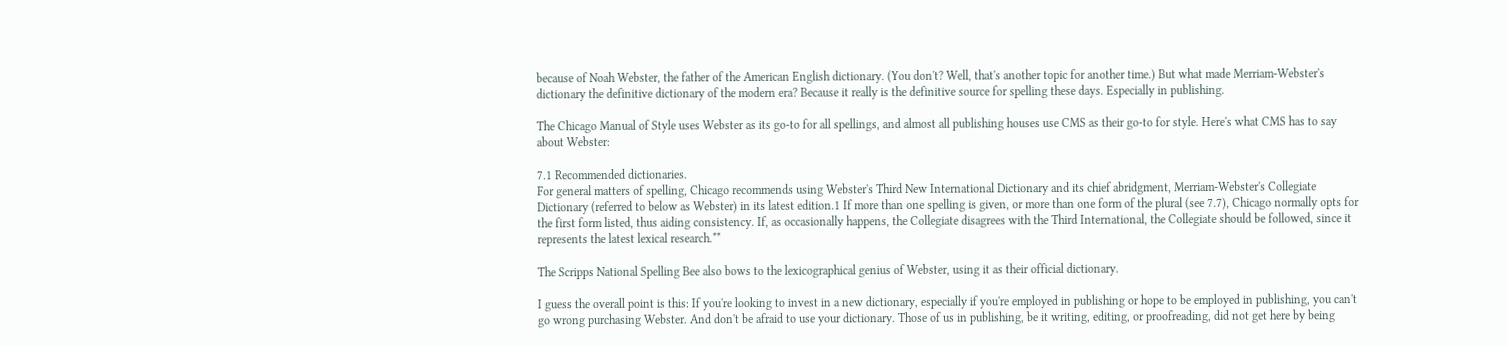because of Noah Webster, the father of the American English dictionary. (You don't? Well, that's another topic for another time.) But what made Merriam-Webster's dictionary the definitive dictionary of the modern era? Because it really is the definitive source for spelling these days. Especially in publishing.

The Chicago Manual of Style uses Webster as its go-to for all spellings, and almost all publishing houses use CMS as their go-to for style. Here's what CMS has to say about Webster:

7.1 Recommended dictionaries.
For general matters of spelling, Chicago recommends using Webster's Third New International Dictionary and its chief abridgment, Merriam-Webster's Collegiate Dictionary (referred to below as Webster) in its latest edition.1 If more than one spelling is given, or more than one form of the plural (see 7.7), Chicago normally opts for the first form listed, thus aiding consistency. If, as occasionally happens, the Collegiate disagrees with the Third International, the Collegiate should be followed, since it represents the latest lexical research.**

The Scripps National Spelling Bee also bows to the lexicographical genius of Webster, using it as their official dictionary.

I guess the overall point is this: If you're looking to invest in a new dictionary, especially if you're employed in publishing or hope to be employed in publishing, you can't go wrong purchasing Webster. And don't be afraid to use your dictionary. Those of us in publishing, be it writing, editing, or proofreading, did not get here by being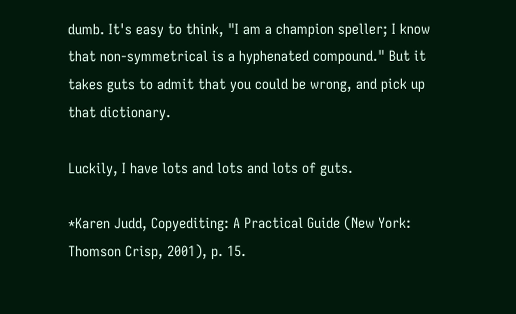dumb. It's easy to think, "I am a champion speller; I know that non-symmetrical is a hyphenated compound." But it takes guts to admit that you could be wrong, and pick up that dictionary.

Luckily, I have lots and lots and lots of guts.

*Karen Judd, Copyediting: A Practical Guide (New York: Thomson Crisp, 2001), p. 15.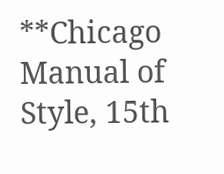**Chicago Manual of Style, 15th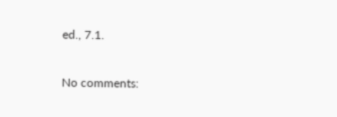ed., 7.1.

No comments: